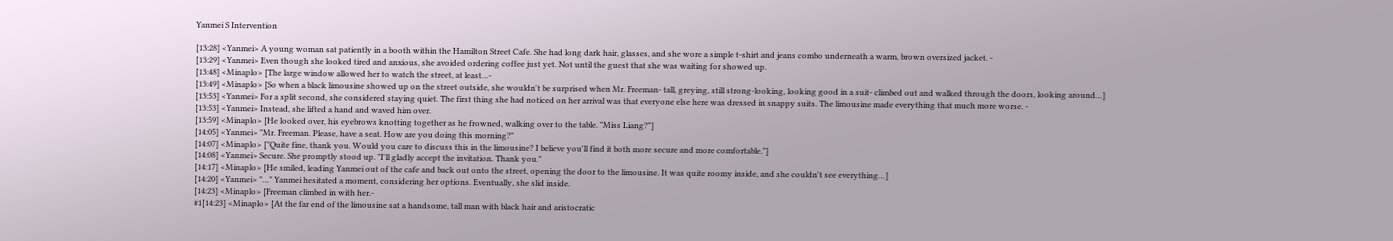Yanmei S Intervention

[13:28] <Yanmei> A young woman sat patiently in a booth within the Hamilton Street Cafe. She had long dark hair, glasses, and she wore a simple t-shirt and jeans combo underneath a warm, brown oversized jacket. -
[13:29] <Yanmei> Even though she looked tired and anxious, she avoided ordering coffee just yet. Not until the guest that she was waiting for showed up.
[13:48] <Minaplo> [The large window allowed her to watch the street, at least…-
[13:49] <Minaplo> [So when a black limousine showed up on the street outside, she wouldn't be surprised when Mr. Freeman- tall, greying, still strong-looking, looking good in a suit- climbed out and walked through the doors, looking around…]
[13:53] <Yanmei> For a split second, she considered staying quiet. The first thing she had noticed on her arrival was that everyone else here was dressed in snappy suits. The limousine made everything that much more worse. -
[13:53] <Yanmei> Instead, she lifted a hand and waved him over.
[13:59] <Minaplo> [He looked over, his eyebrows knotting together as he frowned, walking over to the table. "Miss Liang?"]
[14:05] <Yanmei> "Mr. Freeman. Please, have a seat. How are you doing this morning?"
[14:07] <Minaplo> ["Quite fine, thank you. Would you care to discuss this in the limousine? I believe you'll find it both more secure and more comfortable."]
[14:08] <Yanmei> Secure. She promptly stood up. "I'll gladly accept the invitation. Thank you."
[14:17] <Minaplo> [He smiled, leading Yanmei out of the cafe and back out onto the street, opening the door to the limousine. It was quite roomy inside, and she couldn't see everything…]
[14:20] <Yanmei> "…" Yanmei hesitated a moment, considering her options. Eventually, she slid inside.
[14:23] <Minaplo> [Freeman climbed in with her.-
#1[14:23] <Minaplo> [At the far end of the limousine sat a handsome, tall man with black hair and aristocratic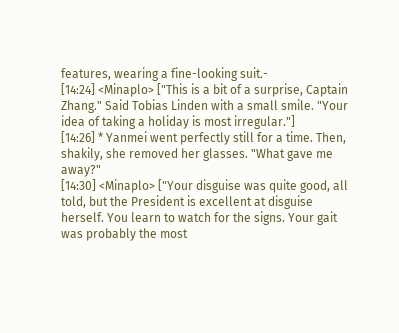features, wearing a fine-looking suit.-
[14:24] <Minaplo> ["This is a bit of a surprise, Captain Zhang." Said Tobias Linden with a small smile. "Your idea of taking a holiday is most irregular."]
[14:26] * Yanmei went perfectly still for a time. Then, shakily, she removed her glasses. "What gave me away?"
[14:30] <Minaplo> ["Your disguise was quite good, all told, but the President is excellent at disguise herself. You learn to watch for the signs. Your gait was probably the most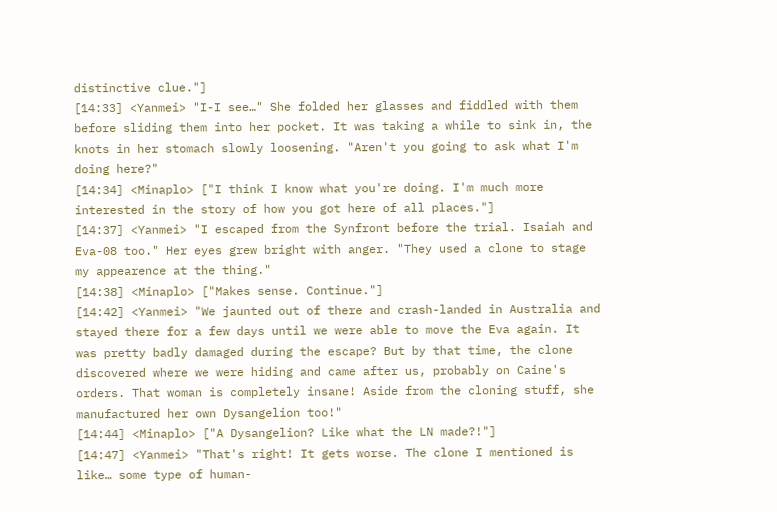distinctive clue."]
[14:33] <Yanmei> "I-I see…" She folded her glasses and fiddled with them before sliding them into her pocket. It was taking a while to sink in, the knots in her stomach slowly loosening. "Aren't you going to ask what I'm doing here?"
[14:34] <Minaplo> ["I think I know what you're doing. I'm much more interested in the story of how you got here of all places."]
[14:37] <Yanmei> "I escaped from the Synfront before the trial. Isaiah and Eva-08 too." Her eyes grew bright with anger. "They used a clone to stage my appearence at the thing."
[14:38] <Minaplo> ["Makes sense. Continue."]
[14:42] <Yanmei> "We jaunted out of there and crash-landed in Australia and stayed there for a few days until we were able to move the Eva again. It was pretty badly damaged during the escape? But by that time, the clone discovered where we were hiding and came after us, probably on Caine's orders. That woman is completely insane! Aside from the cloning stuff, she manufactured her own Dysangelion too!"
[14:44] <Minaplo> ["A Dysangelion? Like what the LN made?!"]
[14:47] <Yanmei> "That's right! It gets worse. The clone I mentioned is like… some type of human-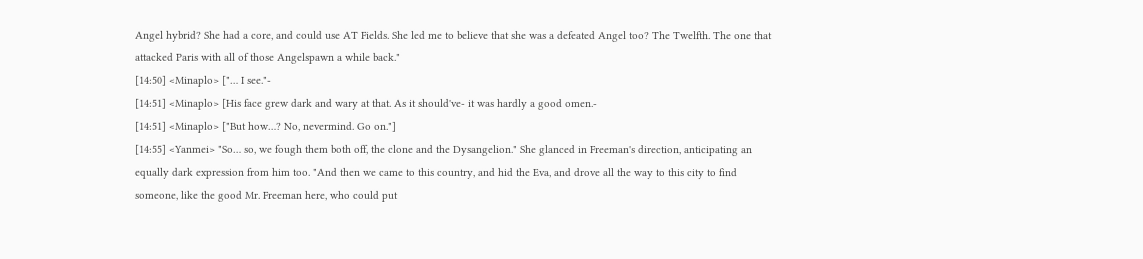Angel hybrid? She had a core, and could use AT Fields. She led me to believe that she was a defeated Angel too? The Twelfth. The one that attacked Paris with all of those Angelspawn a while back."
[14:50] <Minaplo> ["… I see."-
[14:51] <Minaplo> [His face grew dark and wary at that. As it should've- it was hardly a good omen.-
[14:51] <Minaplo> ["But how…? No, nevermind. Go on."]
[14:55] <Yanmei> "So… so, we fough them both off, the clone and the Dysangelion." She glanced in Freeman's direction, anticipating an equally dark expression from him too. "And then we came to this country, and hid the Eva, and drove all the way to this city to find someone, like the good Mr. Freeman here, who could put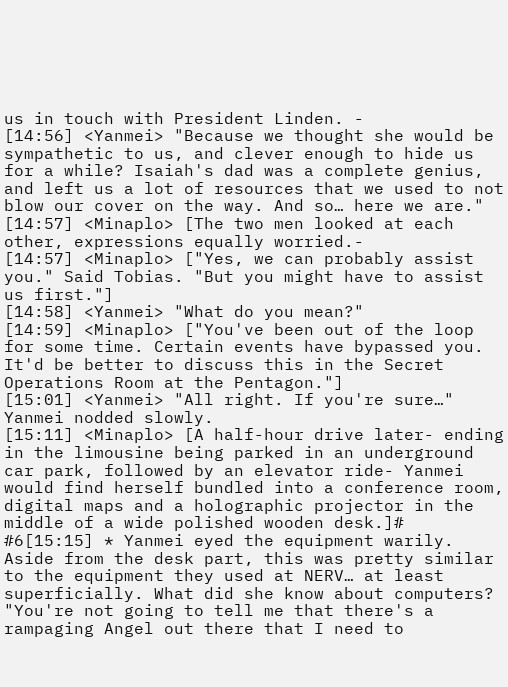us in touch with President Linden. -
[14:56] <Yanmei> "Because we thought she would be sympathetic to us, and clever enough to hide us for a while? Isaiah's dad was a complete genius, and left us a lot of resources that we used to not blow our cover on the way. And so… here we are."
[14:57] <Minaplo> [The two men looked at each other, expressions equally worried.-
[14:57] <Minaplo> ["Yes, we can probably assist you." Said Tobias. "But you might have to assist us first."]
[14:58] <Yanmei> "What do you mean?"
[14:59] <Minaplo> ["You've been out of the loop for some time. Certain events have bypassed you. It'd be better to discuss this in the Secret Operations Room at the Pentagon."]
[15:01] <Yanmei> "All right. If you're sure…" Yanmei nodded slowly.
[15:11] <Minaplo> [A half-hour drive later- ending in the limousine being parked in an underground car park, followed by an elevator ride- Yanmei would find herself bundled into a conference room, digital maps and a holographic projector in the middle of a wide polished wooden desk.]#
#6[15:15] * Yanmei eyed the equipment warily. Aside from the desk part, this was pretty similar to the equipment they used at NERV… at least superficially. What did she know about computers? "You're not going to tell me that there's a rampaging Angel out there that I need to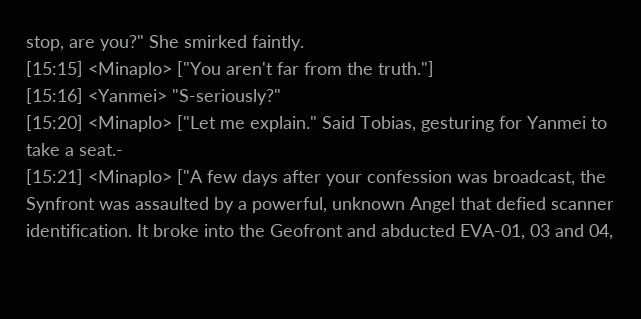stop, are you?" She smirked faintly.
[15:15] <Minaplo> ["You aren't far from the truth."]
[15:16] <Yanmei> "S-seriously?"
[15:20] <Minaplo> ["Let me explain." Said Tobias, gesturing for Yanmei to take a seat.-
[15:21] <Minaplo> ["A few days after your confession was broadcast, the Synfront was assaulted by a powerful, unknown Angel that defied scanner identification. It broke into the Geofront and abducted EVA-01, 03 and 04,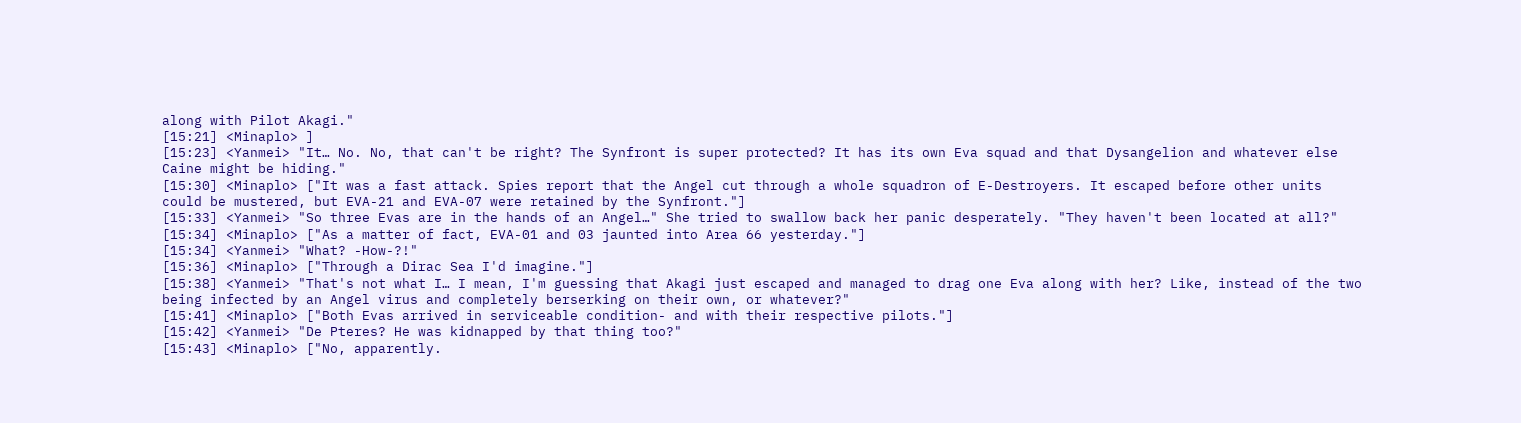along with Pilot Akagi."
[15:21] <Minaplo> ]
[15:23] <Yanmei> "It… No. No, that can't be right? The Synfront is super protected? It has its own Eva squad and that Dysangelion and whatever else Caine might be hiding."
[15:30] <Minaplo> ["It was a fast attack. Spies report that the Angel cut through a whole squadron of E-Destroyers. It escaped before other units could be mustered, but EVA-21 and EVA-07 were retained by the Synfront."]
[15:33] <Yanmei> "So three Evas are in the hands of an Angel…" She tried to swallow back her panic desperately. "They haven't been located at all?"
[15:34] <Minaplo> ["As a matter of fact, EVA-01 and 03 jaunted into Area 66 yesterday."]
[15:34] <Yanmei> "What? -How-?!"
[15:36] <Minaplo> ["Through a Dirac Sea I'd imagine."]
[15:38] <Yanmei> "That's not what I… I mean, I'm guessing that Akagi just escaped and managed to drag one Eva along with her? Like, instead of the two being infected by an Angel virus and completely berserking on their own, or whatever?"
[15:41] <Minaplo> ["Both Evas arrived in serviceable condition- and with their respective pilots."]
[15:42] <Yanmei> "De Pteres? He was kidnapped by that thing too?"
[15:43] <Minaplo> ["No, apparently.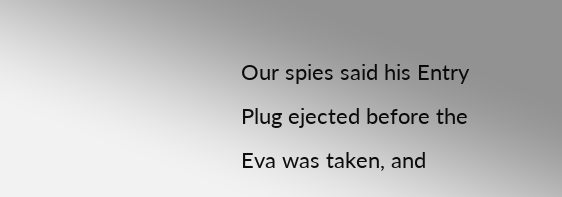Our spies said his Entry Plug ejected before the Eva was taken, and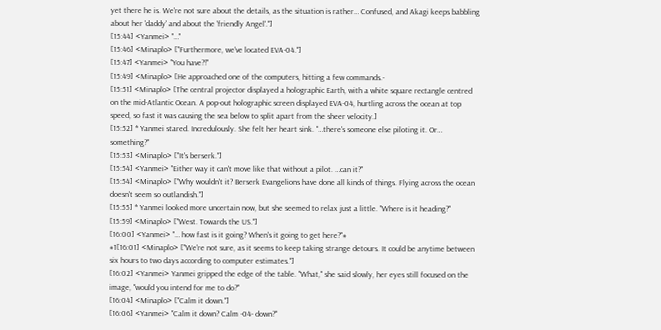yet there he is. We're not sure about the details, as the situation is rather… Confused, and Akagi keeps babbling about her 'daddy' and about the 'friendly Angel'."]
[15:44] <Yanmei> "…"
[15:46] <Minaplo> ["Furthermore, we've located EVA-04."]
[15:47] <Yanmei> "You have?!"
[15:49] <Minaplo> [He approached one of the computers, hitting a few commands.-
[15:51] <Minaplo> [The central projector displayed a holographic Earth, with a white square rectangle centred on the mid-Atlantic Ocean. A pop-out holographic screen displayed EVA-04, hurtling across the ocean at top speed, so fast it was causing the sea below to split apart from the sheer velocity.]
[15:52] * Yanmei stared. Incredulously. She felt her heart sink. "…there's someone else piloting it. Or… something?"
[15:53] <Minaplo> ["It's berserk."]
[15:54] <Yanmei> "Either way it can't move like that without a pilot. …can it?"
[15:54] <Minaplo> ["Why wouldn't it? Berserk Evangelions have done all kinds of things. Flying across the ocean doesn't seem so outlandish."]
[15:55] * Yanmei looked more uncertain now, but she seemed to relax just a little. "Where is it heading?"
[15:59] <Minaplo> ["West. Towards the US."]
[16:00] <Yanmei> "… how fast is it going? When's it going to get here?"#
#1[16:01] <Minaplo> ["We're not sure, as it seems to keep taking strange detours. It could be anytime between six hours to two days according to computer estimates."]
[16:02] <Yanmei> Yanmei gripped the edge of the table. "What," she said slowly, her eyes still focused on the image, "would you intend for me to do?"
[16:04] <Minaplo> ["Calm it down."]
[16:06] <Yanmei> "Calm it down? Calm -04- down?"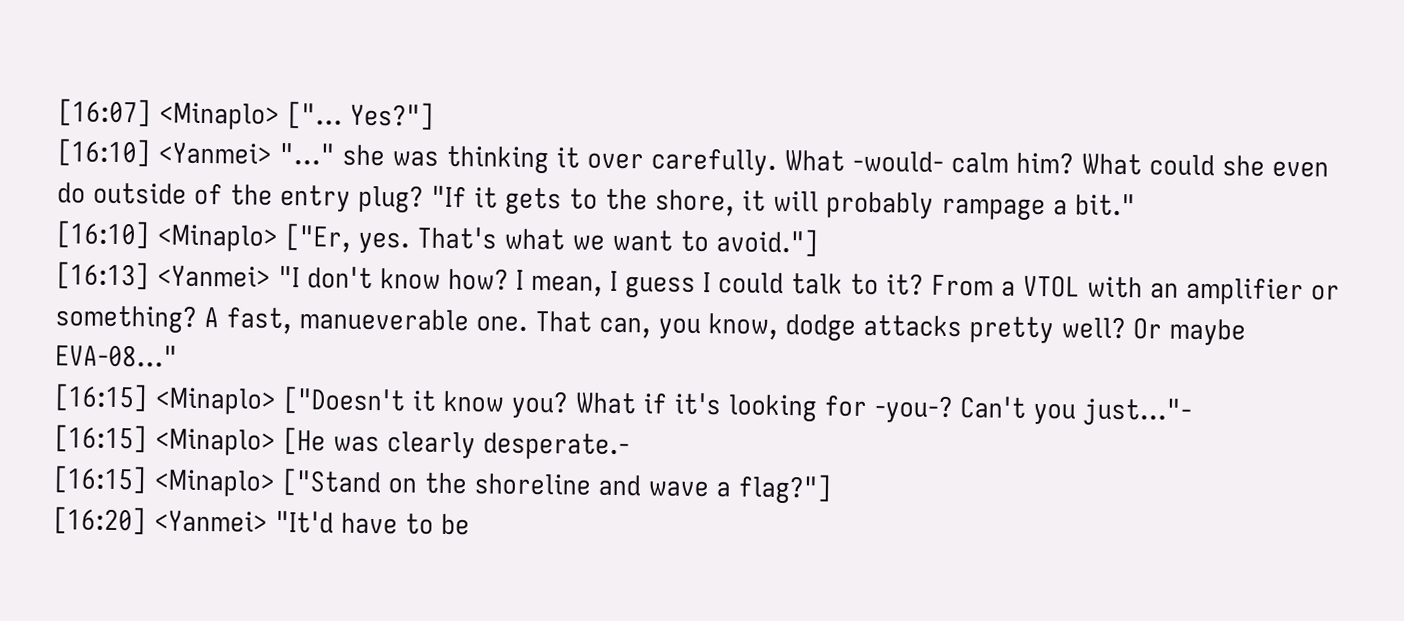[16:07] <Minaplo> ["… Yes?"]
[16:10] <Yanmei> "…" she was thinking it over carefully. What -would- calm him? What could she even do outside of the entry plug? "If it gets to the shore, it will probably rampage a bit."
[16:10] <Minaplo> ["Er, yes. That's what we want to avoid."]
[16:13] <Yanmei> "I don't know how? I mean, I guess I could talk to it? From a VTOL with an amplifier or something? A fast, manueverable one. That can, you know, dodge attacks pretty well? Or maybe EVA-08…"
[16:15] <Minaplo> ["Doesn't it know you? What if it's looking for -you-? Can't you just…"-
[16:15] <Minaplo> [He was clearly desperate.-
[16:15] <Minaplo> ["Stand on the shoreline and wave a flag?"]
[16:20] <Yanmei> "It'd have to be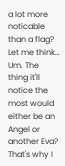a lot more noticable than a flag? Let me think… Um. The thing it'll notice the most would either be an Angel or another Eva? That's why I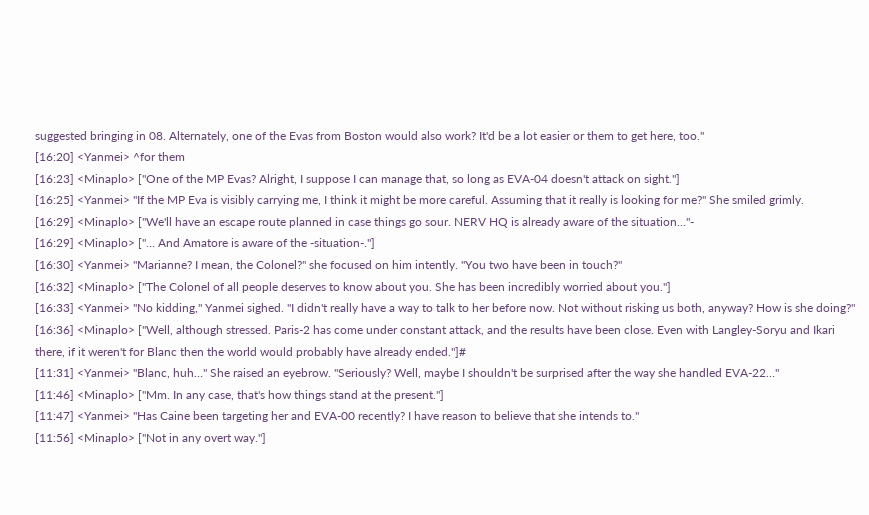suggested bringing in 08. Alternately, one of the Evas from Boston would also work? It'd be a lot easier or them to get here, too."
[16:20] <Yanmei> ^for them
[16:23] <Minaplo> ["One of the MP Evas? Alright, I suppose I can manage that, so long as EVA-04 doesn't attack on sight."]
[16:25] <Yanmei> "If the MP Eva is visibly carrying me, I think it might be more careful. Assuming that it really is looking for me?" She smiled grimly.
[16:29] <Minaplo> ["We'll have an escape route planned in case things go sour. NERV HQ is already aware of the situation…"-
[16:29] <Minaplo> ["… And Amatore is aware of the -situation-."]
[16:30] <Yanmei> "Marianne? I mean, the Colonel?" she focused on him intently. "You two have been in touch?"
[16:32] <Minaplo> ["The Colonel of all people deserves to know about you. She has been incredibly worried about you."]
[16:33] <Yanmei> "No kidding," Yanmei sighed. "I didn't really have a way to talk to her before now. Not without risking us both, anyway? How is she doing?"
[16:36] <Minaplo> ["Well, although stressed. Paris-2 has come under constant attack, and the results have been close. Even with Langley-Soryu and Ikari there, if it weren't for Blanc then the world would probably have already ended."]#
[11:31] <Yanmei> "Blanc, huh…" She raised an eyebrow. "Seriously? Well, maybe I shouldn't be surprised after the way she handled EVA-22…"
[11:46] <Minaplo> ["Mm. In any case, that's how things stand at the present."]
[11:47] <Yanmei> "Has Caine been targeting her and EVA-00 recently? I have reason to believe that she intends to."
[11:56] <Minaplo> ["Not in any overt way."]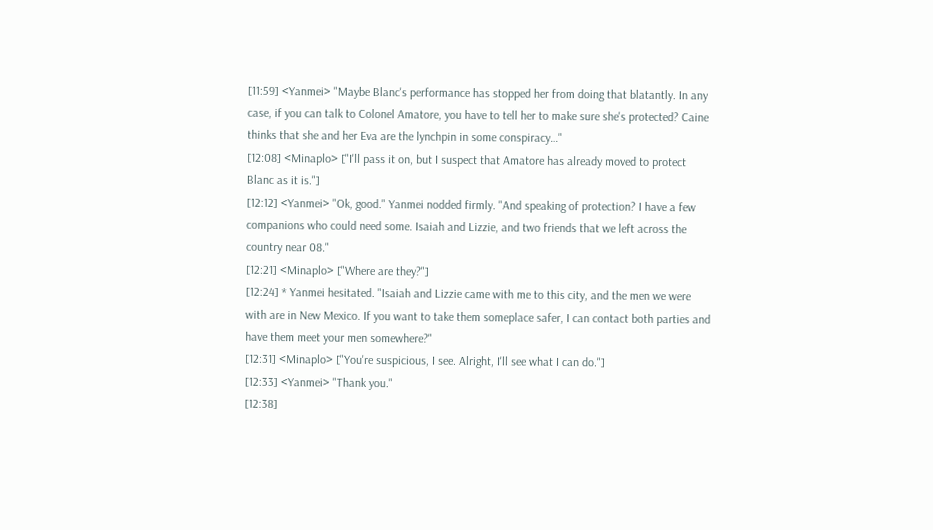[11:59] <Yanmei> "Maybe Blanc's performance has stopped her from doing that blatantly. In any case, if you can talk to Colonel Amatore, you have to tell her to make sure she's protected? Caine thinks that she and her Eva are the lynchpin in some conspiracy…"
[12:08] <Minaplo> ["I'll pass it on, but I suspect that Amatore has already moved to protect Blanc as it is."]
[12:12] <Yanmei> "Ok, good." Yanmei nodded firmly. "And speaking of protection? I have a few companions who could need some. Isaiah and Lizzie, and two friends that we left across the country near 08."
[12:21] <Minaplo> ["Where are they?"]
[12:24] * Yanmei hesitated. "Isaiah and Lizzie came with me to this city, and the men we were with are in New Mexico. If you want to take them someplace safer, I can contact both parties and have them meet your men somewhere?"
[12:31] <Minaplo> ["You're suspicious, I see. Alright, I'll see what I can do."]
[12:33] <Yanmei> "Thank you."
[12:38]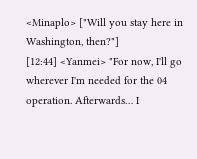<Minaplo> ["Will you stay here in Washington, then?"]
[12:44] <Yanmei> "For now, I'll go wherever I'm needed for the 04 operation. Afterwards… I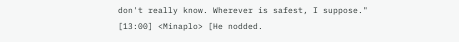don't really know. Wherever is safest, I suppose."
[13:00] <Minaplo> [He nodded.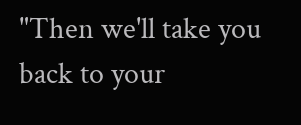"Then we'll take you back to your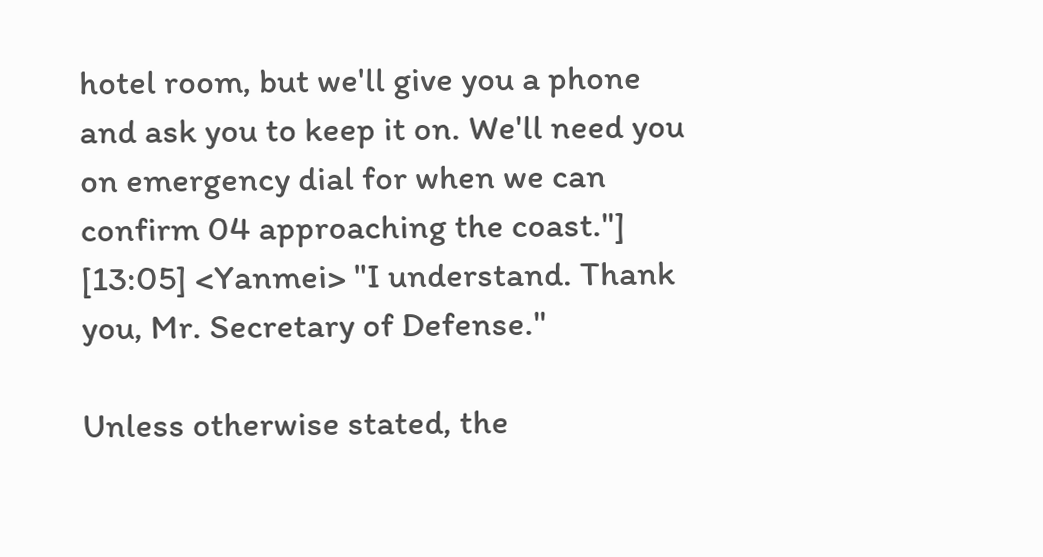hotel room, but we'll give you a phone and ask you to keep it on. We'll need you on emergency dial for when we can confirm 04 approaching the coast."]
[13:05] <Yanmei> "I understand. Thank you, Mr. Secretary of Defense."

Unless otherwise stated, the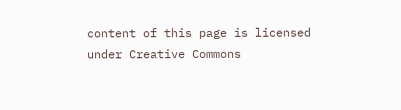content of this page is licensed under Creative Commons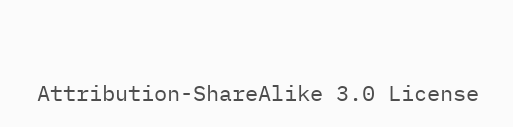Attribution-ShareAlike 3.0 License